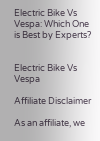Electric Bike Vs Vespa: Which One is Best by Experts?


Electric Bike Vs Vespa

Affiliate Disclaimer

As an affiliate, we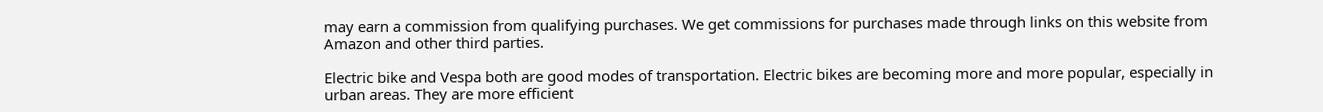may earn a commission from qualifying purchases. We get commissions for purchases made through links on this website from Amazon and other third parties.

Electric bike and Vespa both are good modes of transportation. Electric bikes are becoming more and more popular, especially in urban areas. They are more efficient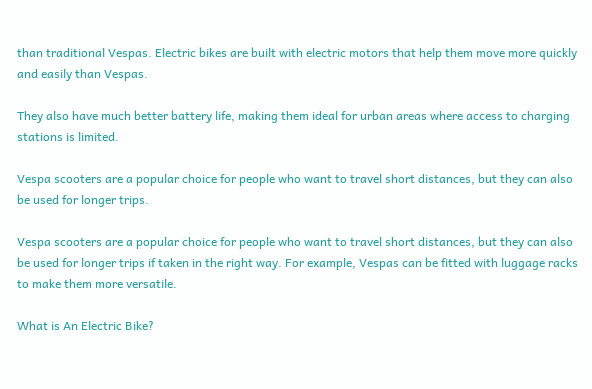than traditional Vespas. Electric bikes are built with electric motors that help them move more quickly and easily than Vespas.

They also have much better battery life, making them ideal for urban areas where access to charging stations is limited.

Vespa scooters are a popular choice for people who want to travel short distances, but they can also be used for longer trips.

Vespa scooters are a popular choice for people who want to travel short distances, but they can also be used for longer trips if taken in the right way. For example, Vespas can be fitted with luggage racks to make them more versatile.

What is An Electric Bike?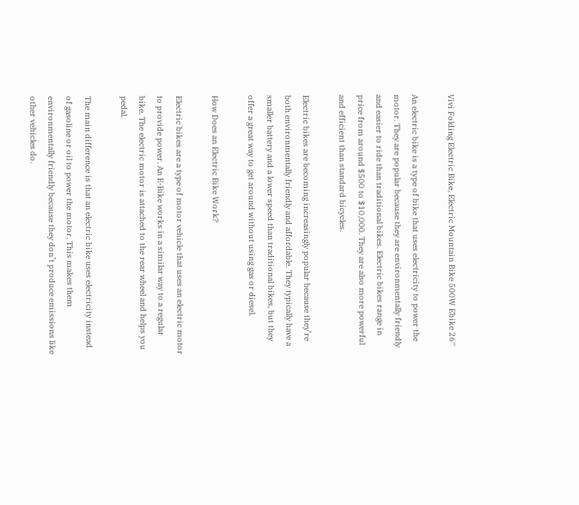Vivi Folding Electric Bike, Electric Mountain Bike 500W Ebike 26''

An electric bike is a type of bike that uses electricity to power the motor. They are popular because they are environmentally friendly and easier to ride than traditional bikes. Electric bikes range in price from around $500 to $10,000. They are also more powerful and efficient than standard bicycles.

Electric bikes are becoming increasingly popular because they’re both environmentally friendly and affordable. They typically have a smaller battery and a lower speed than traditional bikes, but they offer a great way to get around without using gas or diesel.

How Does an Electric Bike Work?

Electric bikes are a type of motor vehicle that uses an electric motor to provide power. An E-Bike works in a similar way to a regular bike. The electric motor is attached to the rear wheel and helps you pedal.

The main difference is that an electric bike uses electricity instead of gasoline or oil to power the motor. This makes them environmentally friendly because they don’t produce emissions like other vehicles do.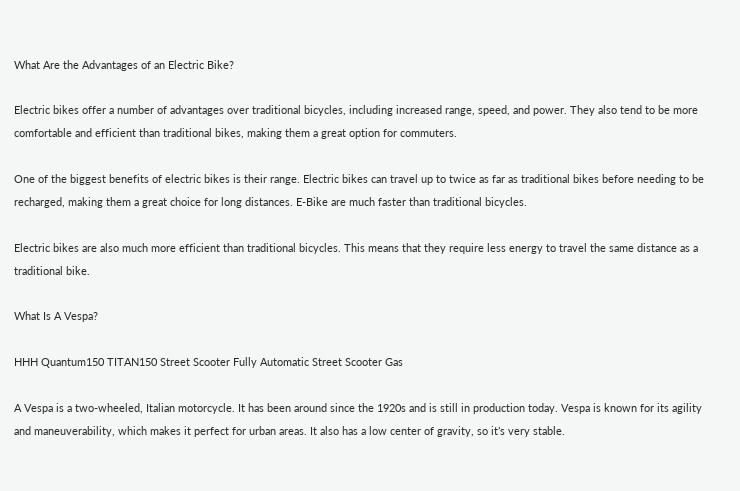What Are the Advantages of an Electric Bike?

Electric bikes offer a number of advantages over traditional bicycles, including increased range, speed, and power. They also tend to be more comfortable and efficient than traditional bikes, making them a great option for commuters.

One of the biggest benefits of electric bikes is their range. Electric bikes can travel up to twice as far as traditional bikes before needing to be recharged, making them a great choice for long distances. E-Bike are much faster than traditional bicycles.

Electric bikes are also much more efficient than traditional bicycles. This means that they require less energy to travel the same distance as a traditional bike.

What Is A Vespa?

HHH Quantum150 TITAN150 Street Scooter Fully Automatic Street Scooter Gas

A Vespa is a two-wheeled, Italian motorcycle. It has been around since the 1920s and is still in production today. Vespa is known for its agility and maneuverability, which makes it perfect for urban areas. It also has a low center of gravity, so it’s very stable.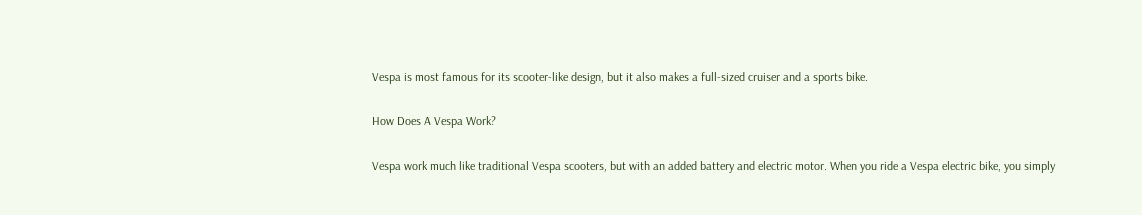Vespa is most famous for its scooter-like design, but it also makes a full-sized cruiser and a sports bike.

How Does A Vespa Work?

Vespa work much like traditional Vespa scooters, but with an added battery and electric motor. When you ride a Vespa electric bike, you simply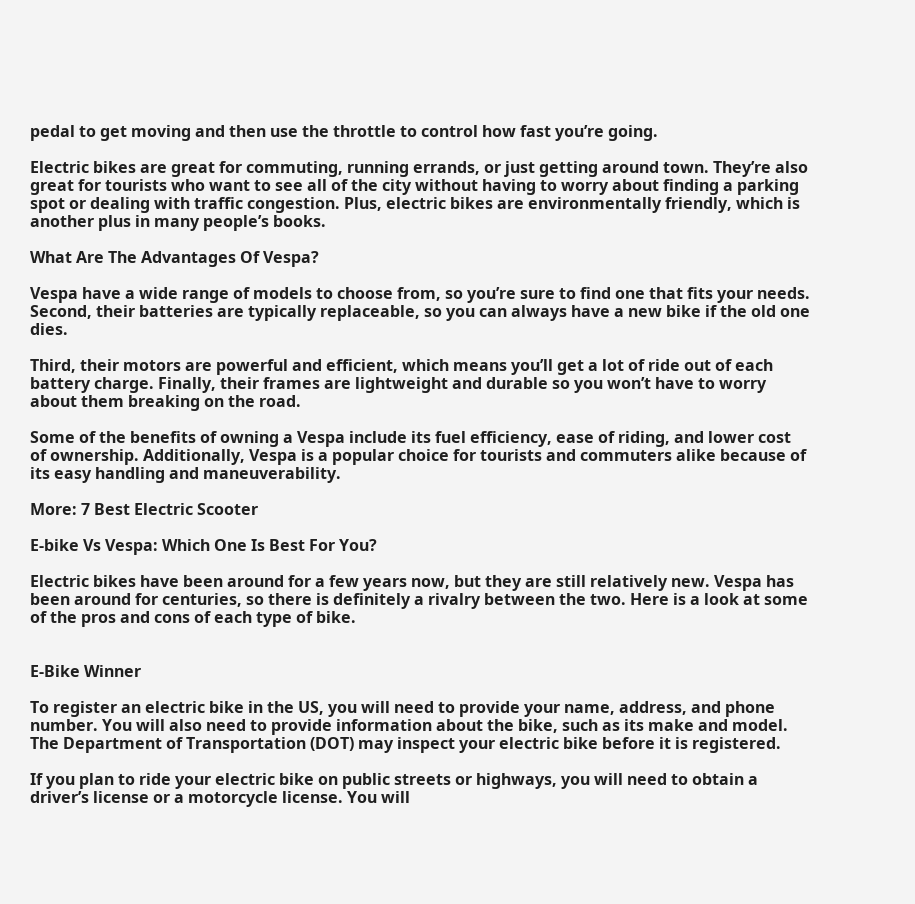pedal to get moving and then use the throttle to control how fast you’re going.

Electric bikes are great for commuting, running errands, or just getting around town. They’re also great for tourists who want to see all of the city without having to worry about finding a parking spot or dealing with traffic congestion. Plus, electric bikes are environmentally friendly, which is another plus in many people’s books.

What Are The Advantages Of Vespa?

Vespa have a wide range of models to choose from, so you’re sure to find one that fits your needs. Second, their batteries are typically replaceable, so you can always have a new bike if the old one dies.

Third, their motors are powerful and efficient, which means you’ll get a lot of ride out of each battery charge. Finally, their frames are lightweight and durable so you won’t have to worry about them breaking on the road.

Some of the benefits of owning a Vespa include its fuel efficiency, ease of riding, and lower cost of ownership. Additionally, Vespa is a popular choice for tourists and commuters alike because of its easy handling and maneuverability.

More: 7 Best Electric Scooter

E-bike Vs Vespa: Which One Is Best For You?

Electric bikes have been around for a few years now, but they are still relatively new. Vespa has been around for centuries, so there is definitely a rivalry between the two. Here is a look at some of the pros and cons of each type of bike.


E-Bike Winner

To register an electric bike in the US, you will need to provide your name, address, and phone number. You will also need to provide information about the bike, such as its make and model. The Department of Transportation (DOT) may inspect your electric bike before it is registered.

If you plan to ride your electric bike on public streets or highways, you will need to obtain a driver’s license or a motorcycle license. You will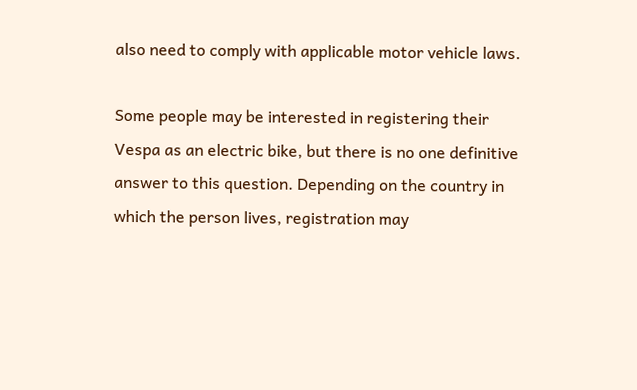also need to comply with applicable motor vehicle laws.

Some people may be interested in registering their Vespa as an electric bike, but there is no one definitive answer to this question. Depending on the country in which the person lives, registration may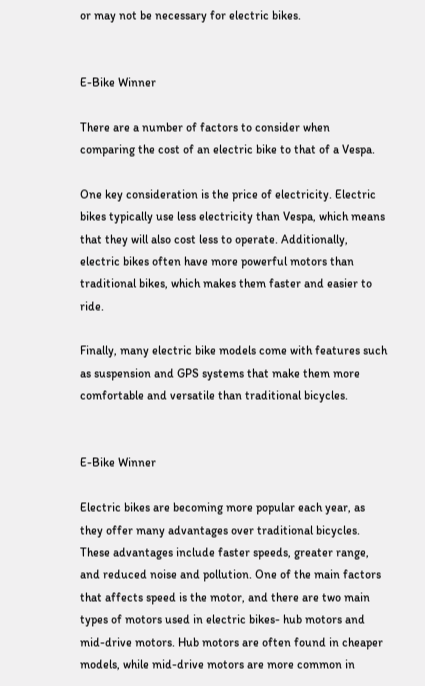or may not be necessary for electric bikes.


E-Bike Winner

There are a number of factors to consider when comparing the cost of an electric bike to that of a Vespa.

One key consideration is the price of electricity. Electric bikes typically use less electricity than Vespa, which means that they will also cost less to operate. Additionally, electric bikes often have more powerful motors than traditional bikes, which makes them faster and easier to ride.

Finally, many electric bike models come with features such as suspension and GPS systems that make them more comfortable and versatile than traditional bicycles.


E-Bike Winner

Electric bikes are becoming more popular each year, as they offer many advantages over traditional bicycles. These advantages include faster speeds, greater range, and reduced noise and pollution. One of the main factors that affects speed is the motor, and there are two main types of motors used in electric bikes- hub motors and mid-drive motors. Hub motors are often found in cheaper models, while mid-drive motors are more common in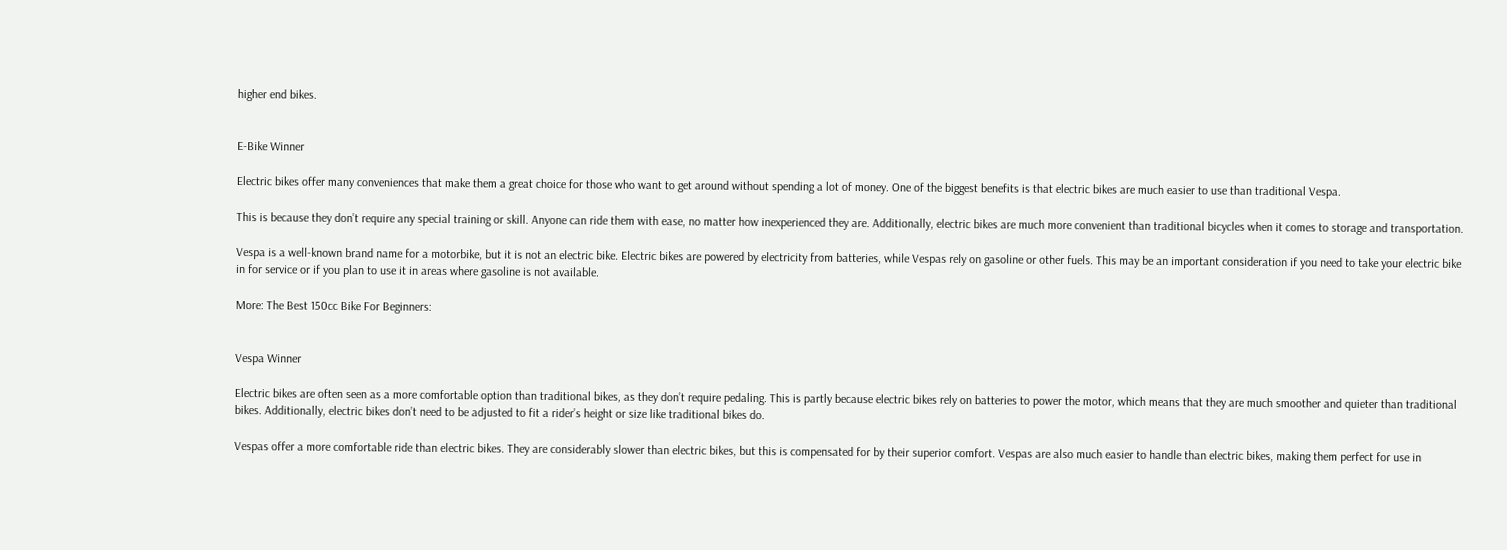higher end bikes.


E-Bike Winner

Electric bikes offer many conveniences that make them a great choice for those who want to get around without spending a lot of money. One of the biggest benefits is that electric bikes are much easier to use than traditional Vespa.

This is because they don’t require any special training or skill. Anyone can ride them with ease, no matter how inexperienced they are. Additionally, electric bikes are much more convenient than traditional bicycles when it comes to storage and transportation.

Vespa is a well-known brand name for a motorbike, but it is not an electric bike. Electric bikes are powered by electricity from batteries, while Vespas rely on gasoline or other fuels. This may be an important consideration if you need to take your electric bike in for service or if you plan to use it in areas where gasoline is not available.

More: The Best 150cc Bike For Beginners:


Vespa Winner

Electric bikes are often seen as a more comfortable option than traditional bikes, as they don’t require pedaling. This is partly because electric bikes rely on batteries to power the motor, which means that they are much smoother and quieter than traditional bikes. Additionally, electric bikes don’t need to be adjusted to fit a rider’s height or size like traditional bikes do.

Vespas offer a more comfortable ride than electric bikes. They are considerably slower than electric bikes, but this is compensated for by their superior comfort. Vespas are also much easier to handle than electric bikes, making them perfect for use in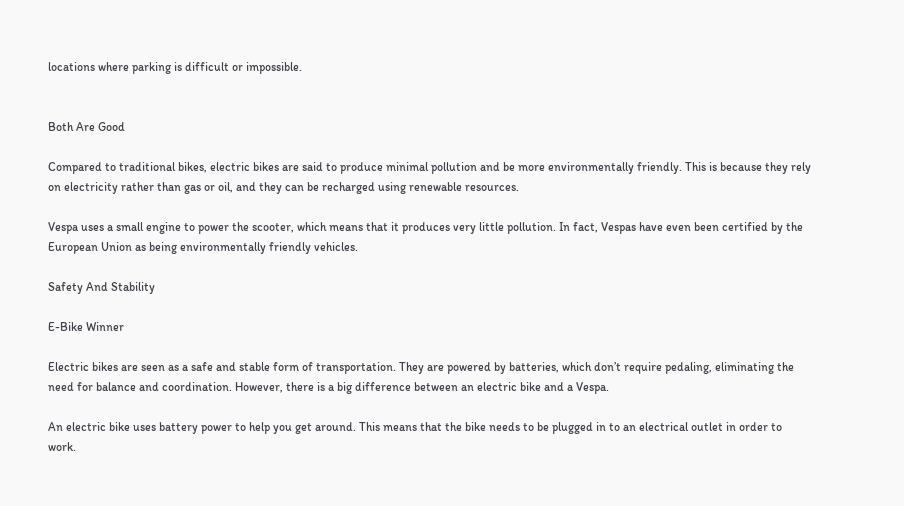locations where parking is difficult or impossible.


Both Are Good

Compared to traditional bikes, electric bikes are said to produce minimal pollution and be more environmentally friendly. This is because they rely on electricity rather than gas or oil, and they can be recharged using renewable resources.

Vespa uses a small engine to power the scooter, which means that it produces very little pollution. In fact, Vespas have even been certified by the European Union as being environmentally friendly vehicles.

Safety And Stability

E-Bike Winner

Electric bikes are seen as a safe and stable form of transportation. They are powered by batteries, which don’t require pedaling, eliminating the need for balance and coordination. However, there is a big difference between an electric bike and a Vespa.

An electric bike uses battery power to help you get around. This means that the bike needs to be plugged in to an electrical outlet in order to work.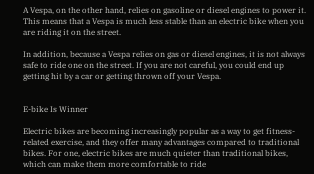A Vespa, on the other hand, relies on gasoline or diesel engines to power it. This means that a Vespa is much less stable than an electric bike when you are riding it on the street.

In addition, because a Vespa relies on gas or diesel engines, it is not always safe to ride one on the street. If you are not careful, you could end up getting hit by a car or getting thrown off your Vespa.


E-bike Is Winner

Electric bikes are becoming increasingly popular as a way to get fitness-related exercise, and they offer many advantages compared to traditional bikes. For one, electric bikes are much quieter than traditional bikes, which can make them more comfortable to ride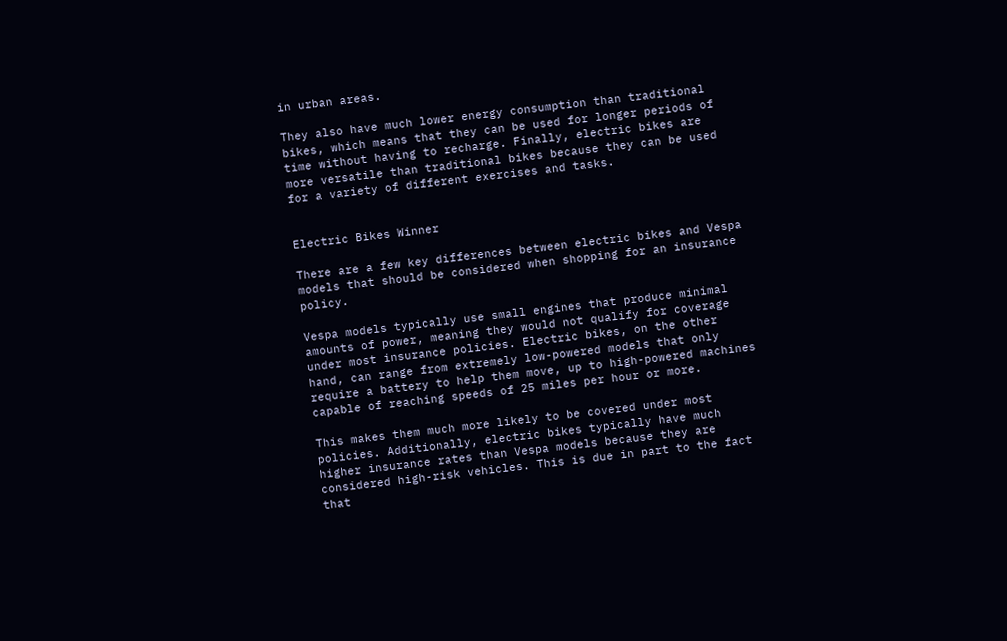in urban areas.

They also have much lower energy consumption than traditional bikes, which means that they can be used for longer periods of time without having to recharge. Finally, electric bikes are more versatile than traditional bikes because they can be used for a variety of different exercises and tasks.


Electric Bikes Winner

There are a few key differences between electric bikes and Vespa models that should be considered when shopping for an insurance policy.

Vespa models typically use small engines that produce minimal amounts of power, meaning they would not qualify for coverage under most insurance policies. Electric bikes, on the other hand, can range from extremely low-powered models that only require a battery to help them move, up to high-powered machines capable of reaching speeds of 25 miles per hour or more.

This makes them much more likely to be covered under most policies. Additionally, electric bikes typically have much higher insurance rates than Vespa models because they are considered high-risk vehicles. This is due in part to the fact that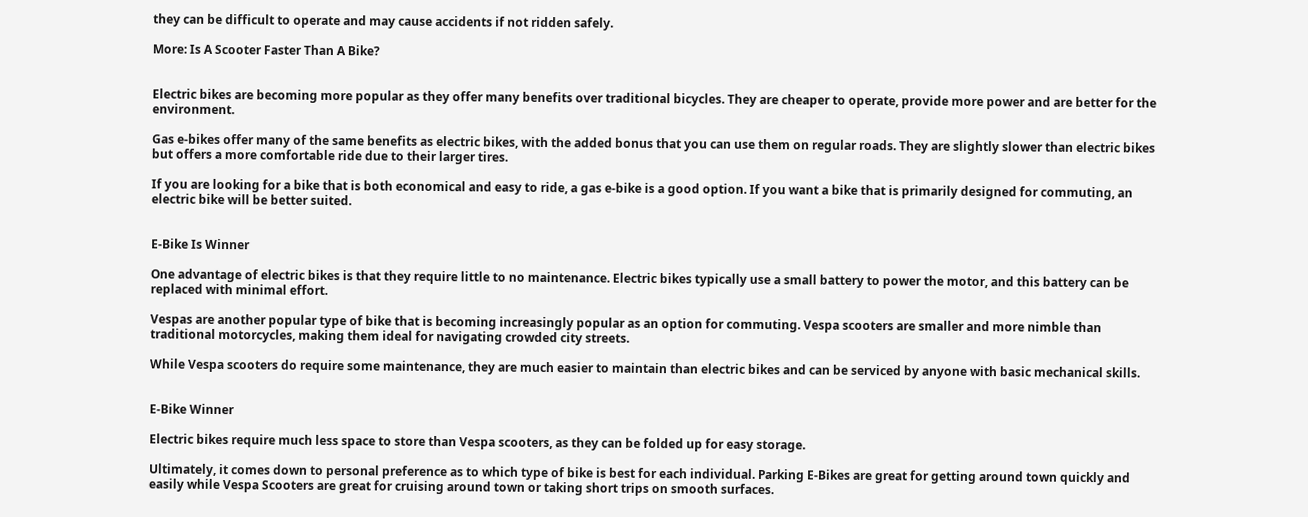they can be difficult to operate and may cause accidents if not ridden safely.

More: Is A Scooter Faster Than A Bike?


Electric bikes are becoming more popular as they offer many benefits over traditional bicycles. They are cheaper to operate, provide more power and are better for the environment.

Gas e-bikes offer many of the same benefits as electric bikes, with the added bonus that you can use them on regular roads. They are slightly slower than electric bikes but offers a more comfortable ride due to their larger tires.

If you are looking for a bike that is both economical and easy to ride, a gas e-bike is a good option. If you want a bike that is primarily designed for commuting, an electric bike will be better suited.


E-Bike Is Winner

One advantage of electric bikes is that they require little to no maintenance. Electric bikes typically use a small battery to power the motor, and this battery can be replaced with minimal effort.

Vespas are another popular type of bike that is becoming increasingly popular as an option for commuting. Vespa scooters are smaller and more nimble than traditional motorcycles, making them ideal for navigating crowded city streets.

While Vespa scooters do require some maintenance, they are much easier to maintain than electric bikes and can be serviced by anyone with basic mechanical skills.


E-Bike Winner

Electric bikes require much less space to store than Vespa scooters, as they can be folded up for easy storage.

Ultimately, it comes down to personal preference as to which type of bike is best for each individual. Parking E-Bikes are great for getting around town quickly and easily while Vespa Scooters are great for cruising around town or taking short trips on smooth surfaces.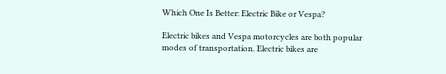Which One Is Better: Electric Bike or Vespa?

Electric bikes and Vespa motorcycles are both popular modes of transportation. Electric bikes are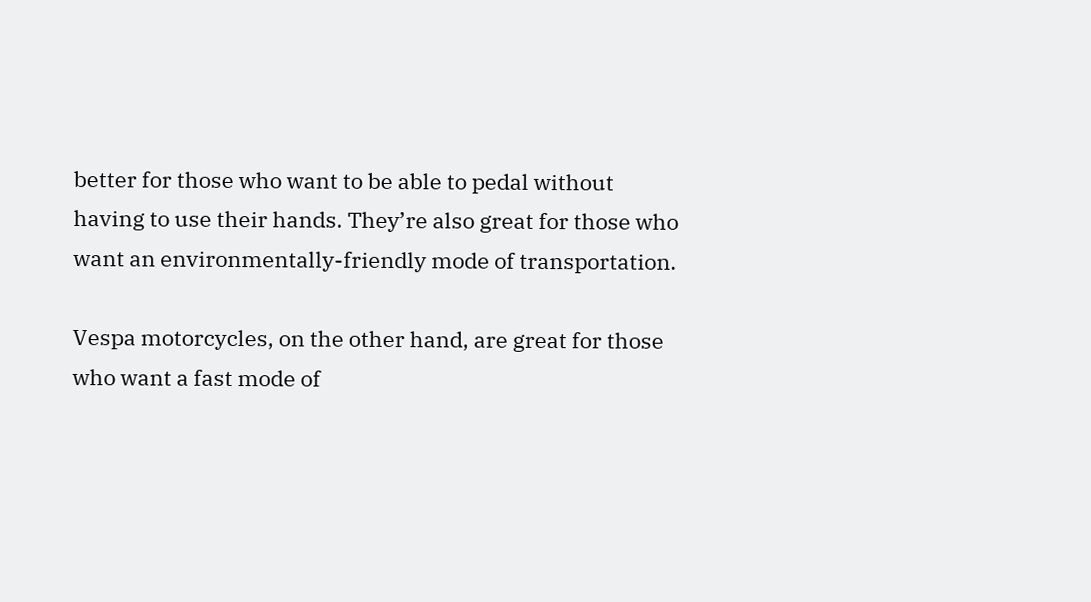better for those who want to be able to pedal without having to use their hands. They’re also great for those who want an environmentally-friendly mode of transportation.

Vespa motorcycles, on the other hand, are great for those who want a fast mode of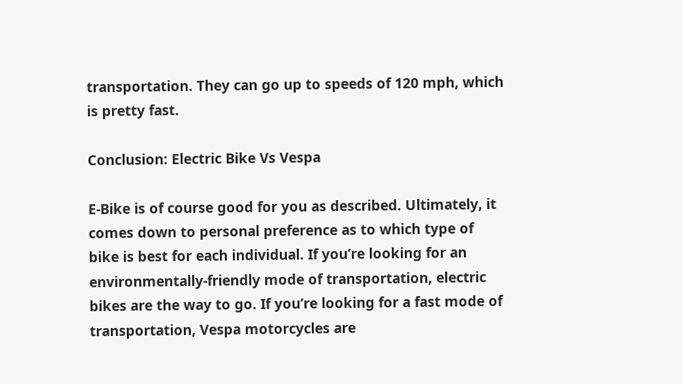transportation. They can go up to speeds of 120 mph, which is pretty fast.

Conclusion: Electric Bike Vs Vespa

E-Bike is of course good for you as described. Ultimately, it comes down to personal preference as to which type of bike is best for each individual. If you’re looking for an environmentally-friendly mode of transportation, electric bikes are the way to go. If you’re looking for a fast mode of transportation, Vespa motorcycles are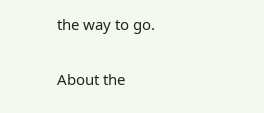the way to go.

About the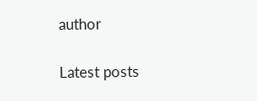author

Latest posts